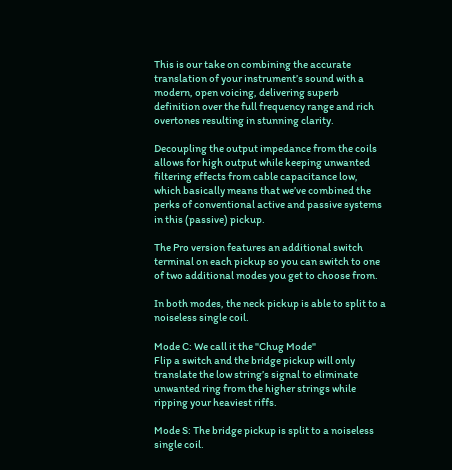This is our take on combining the accurate translation of your instrument’s sound with a modern, open voicing, delivering superb definition over the full frequency range and rich overtones resulting in stunning clarity.

Decoupling the output impedance from the coils allows for high output while keeping unwanted filtering effects from cable capacitance low, which basically means that we’ve combined the perks of conventional active and passive systems in this (passive) pickup.

The Pro version features an additional switch terminal on each pickup so you can switch to one of two additional modes you get to choose from.

In both modes, the neck pickup is able to split to a noiseless single coil.

Mode C: We call it the "Chug Mode"
Flip a switch and the bridge pickup will only translate the low string’s signal to eliminate unwanted ring from the higher strings while ripping your heaviest riffs.

Mode S: The bridge pickup is split to a noiseless single coil.